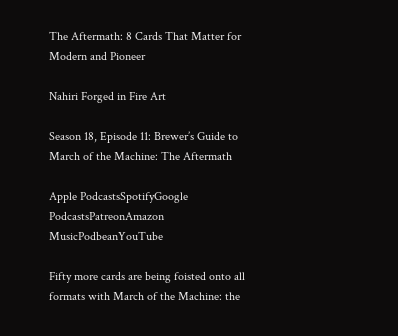The Aftermath: 8 Cards That Matter for Modern and Pioneer

Nahiri Forged in Fire Art

Season 18, Episode 11: Brewer’s Guide to March of the Machine: The Aftermath

Apple PodcastsSpotifyGoogle PodcastsPatreonAmazon MusicPodbeanYouTube

Fifty more cards are being foisted onto all formats with March of the Machine: the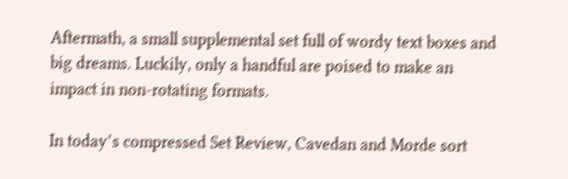Aftermath, a small supplemental set full of wordy text boxes and big dreams. Luckily, only a handful are poised to make an impact in non-rotating formats.

In today’s compressed Set Review, Cavedan and Morde sort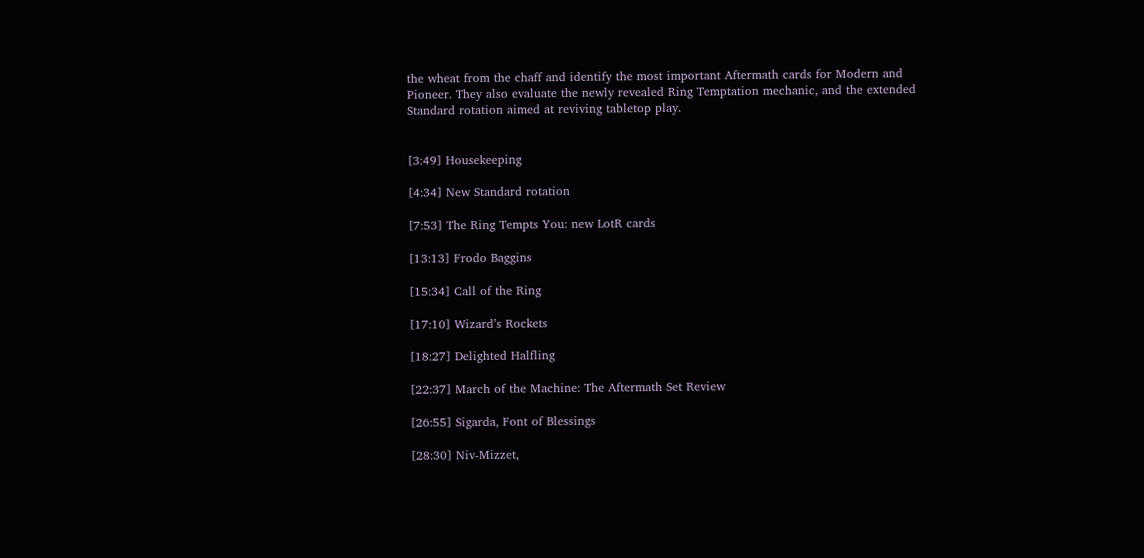the wheat from the chaff and identify the most important Aftermath cards for Modern and Pioneer. They also evaluate the newly revealed Ring Temptation mechanic, and the extended Standard rotation aimed at reviving tabletop play.


[3:49] Housekeeping

[4:34] New Standard rotation

[7:53] The Ring Tempts You: new LotR cards

[13:13] Frodo Baggins

[15:34] Call of the Ring

[17:10] Wizard’s Rockets

[18:27] Delighted Halfling

[22:37] March of the Machine: The Aftermath Set Review

[26:55] Sigarda, Font of Blessings

[28:30] Niv-Mizzet,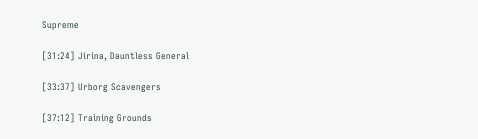Supreme

[31:24] Jirina, Dauntless General

[33:37] Urborg Scavengers

[37:12] Training Grounds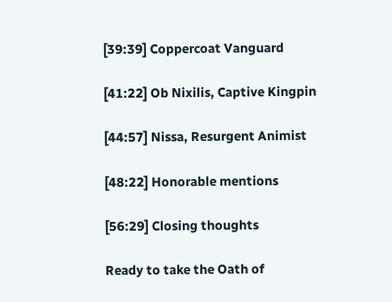[39:39] Coppercoat Vanguard

[41:22] Ob Nixilis, Captive Kingpin

[44:57] Nissa, Resurgent Animist

[48:22] Honorable mentions

[56:29] Closing thoughts

Ready to take the Oath of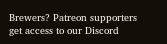Brewers? Patreon supporters get access to our Discord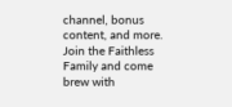channel, bonus content, and more. Join the Faithless Family and come brew with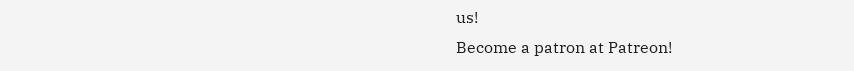us!
Become a patron at Patreon!